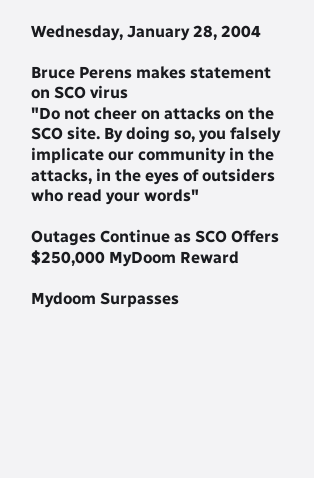Wednesday, January 28, 2004

Bruce Perens makes statement on SCO virus
"Do not cheer on attacks on the SCO site. By doing so, you falsely implicate our community in the attacks, in the eyes of outsiders who read your words"

Outages Continue as SCO Offers $250,000 MyDoom Reward

Mydoom Surpasses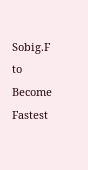Sobig.F to Become Fastest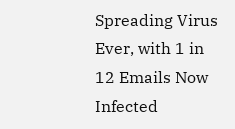Spreading Virus Ever, with 1 in 12 Emails Now Infected